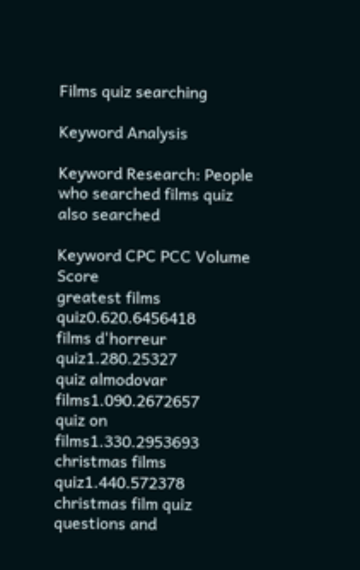Films quiz searching

Keyword Analysis

Keyword Research: People who searched films quiz also searched

Keyword CPC PCC Volume Score
greatest films quiz0.620.6456418
films d'horreur quiz1.280.25327
quiz almodovar films1.090.2672657
quiz on films1.330.2953693
christmas films quiz1.440.572378
christmas film quiz questions and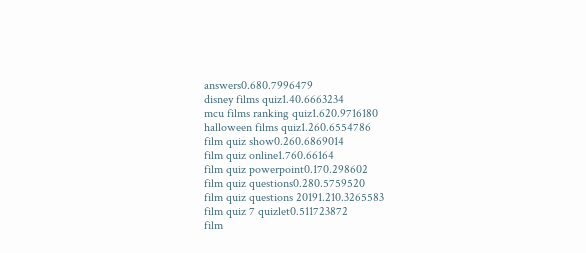answers0.680.7996479
disney films quiz1.40.6663234
mcu films ranking quiz1.620.9716180
halloween films quiz1.260.6554786
film quiz show0.260.6869014
film quiz online1.760.66164
film quiz powerpoint0.170.298602
film quiz questions0.280.5759520
film quiz questions 20191.210.3265583
film quiz 7 quizlet0.511723872
film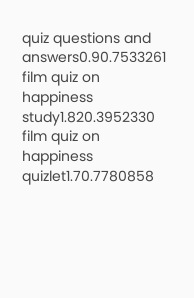quiz questions and answers0.90.7533261
film quiz on happiness study1.820.3952330
film quiz on happiness quizlet1.70.7780858